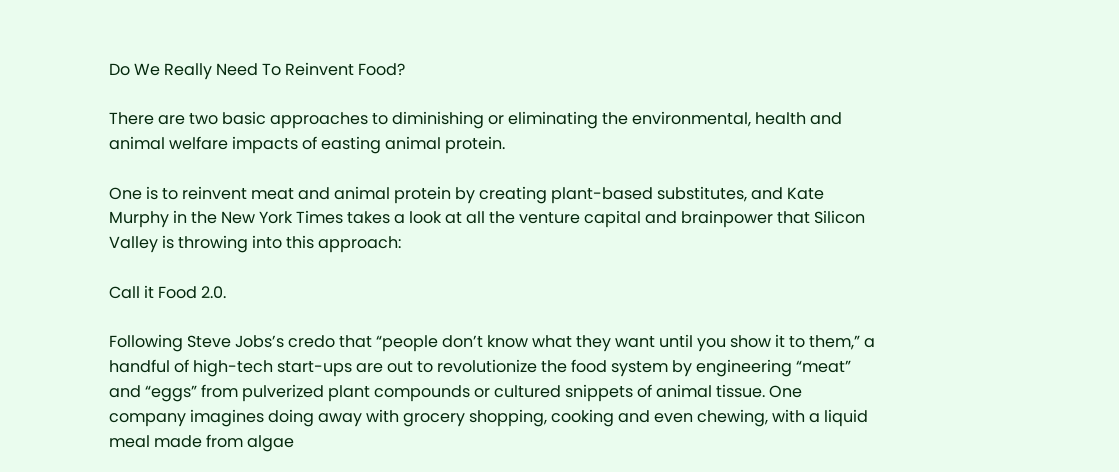Do We Really Need To Reinvent Food?

There are two basic approaches to diminishing or eliminating the environmental, health and animal welfare impacts of easting animal protein.

One is to reinvent meat and animal protein by creating plant-based substitutes, and Kate Murphy in the New York Times takes a look at all the venture capital and brainpower that Silicon Valley is throwing into this approach:

Call it Food 2.0.

Following Steve Jobs’s credo that “people don’t know what they want until you show it to them,” a handful of high-tech start-ups are out to revolutionize the food system by engineering “meat” and “eggs” from pulverized plant compounds or cultured snippets of animal tissue. One company imagines doing away with grocery shopping, cooking and even chewing, with a liquid meal made from algae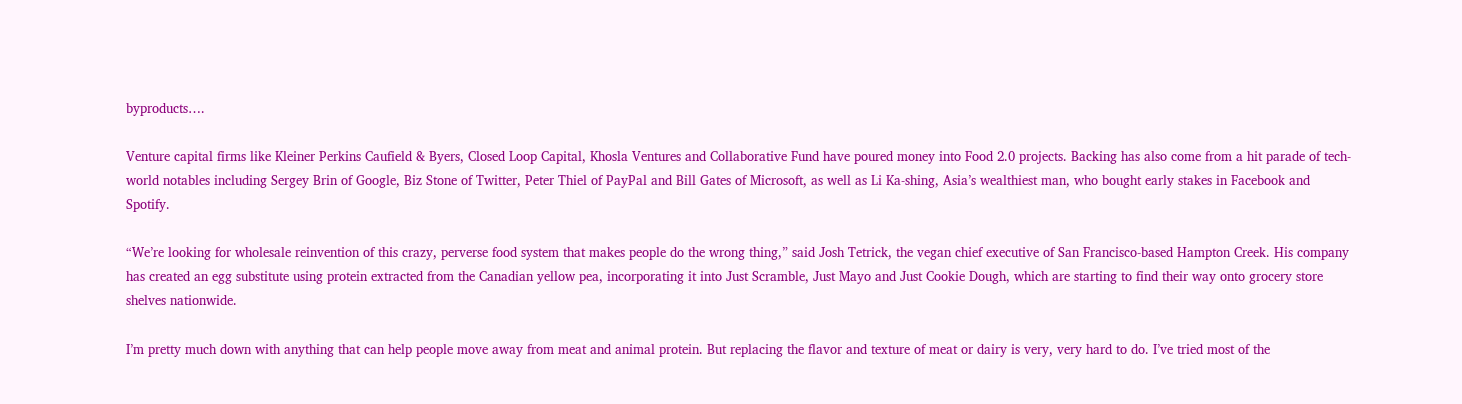byproducts….

Venture capital firms like Kleiner Perkins Caufield & Byers, Closed Loop Capital, Khosla Ventures and Collaborative Fund have poured money into Food 2.0 projects. Backing has also come from a hit parade of tech-world notables including Sergey Brin of Google, Biz Stone of Twitter, Peter Thiel of PayPal and Bill Gates of Microsoft, as well as Li Ka-shing, Asia’s wealthiest man, who bought early stakes in Facebook and Spotify.

“We’re looking for wholesale reinvention of this crazy, perverse food system that makes people do the wrong thing,” said Josh Tetrick, the vegan chief executive of San Francisco-based Hampton Creek. His company has created an egg substitute using protein extracted from the Canadian yellow pea, incorporating it into Just Scramble, Just Mayo and Just Cookie Dough, which are starting to find their way onto grocery store shelves nationwide.

I’m pretty much down with anything that can help people move away from meat and animal protein. But replacing the flavor and texture of meat or dairy is very, very hard to do. I’ve tried most of the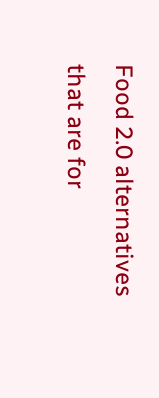Food 2.0 alternatives that are for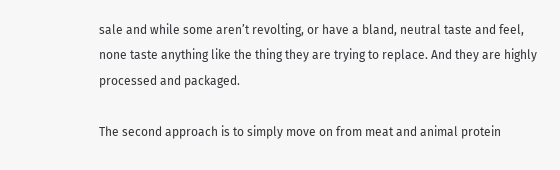sale and while some aren’t revolting, or have a bland, neutral taste and feel, none taste anything like the thing they are trying to replace. And they are highly processed and packaged.

The second approach is to simply move on from meat and animal protein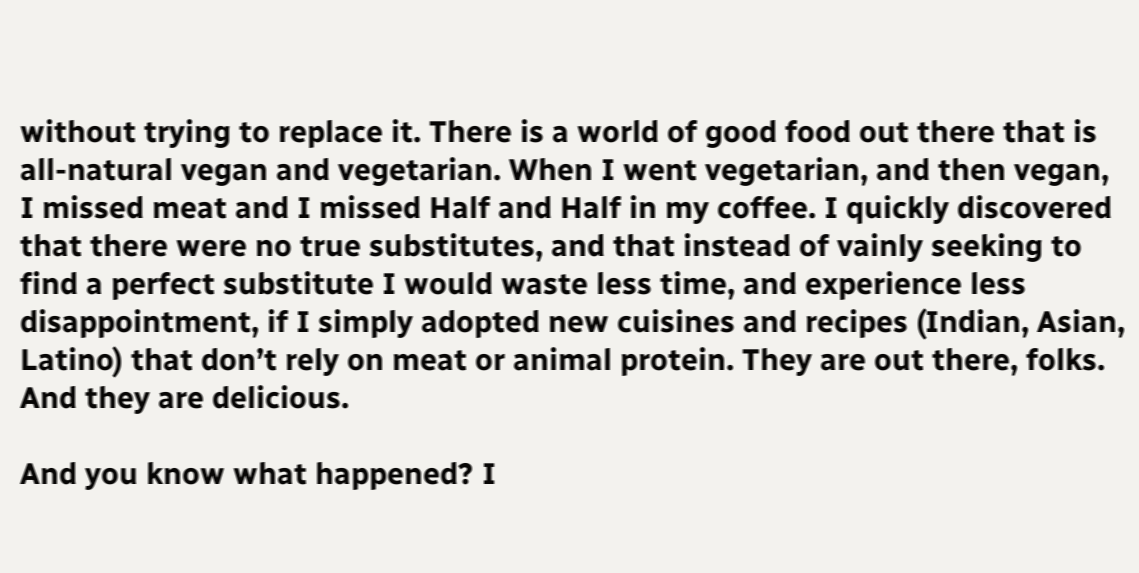without trying to replace it. There is a world of good food out there that is all-natural vegan and vegetarian. When I went vegetarian, and then vegan,  I missed meat and I missed Half and Half in my coffee. I quickly discovered that there were no true substitutes, and that instead of vainly seeking to find a perfect substitute I would waste less time, and experience less disappointment, if I simply adopted new cuisines and recipes (Indian, Asian, Latino) that don’t rely on meat or animal protein. They are out there, folks. And they are delicious.

And you know what happened? I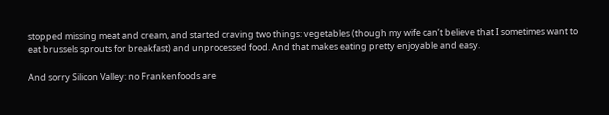stopped missing meat and cream, and started craving two things: vegetables (though my wife can’t believe that I sometimes want to eat brussels sprouts for breakfast) and unprocessed food. And that makes eating pretty enjoyable and easy.

And sorry Silicon Valley: no Frankenfoods are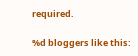required.

%d bloggers like this: